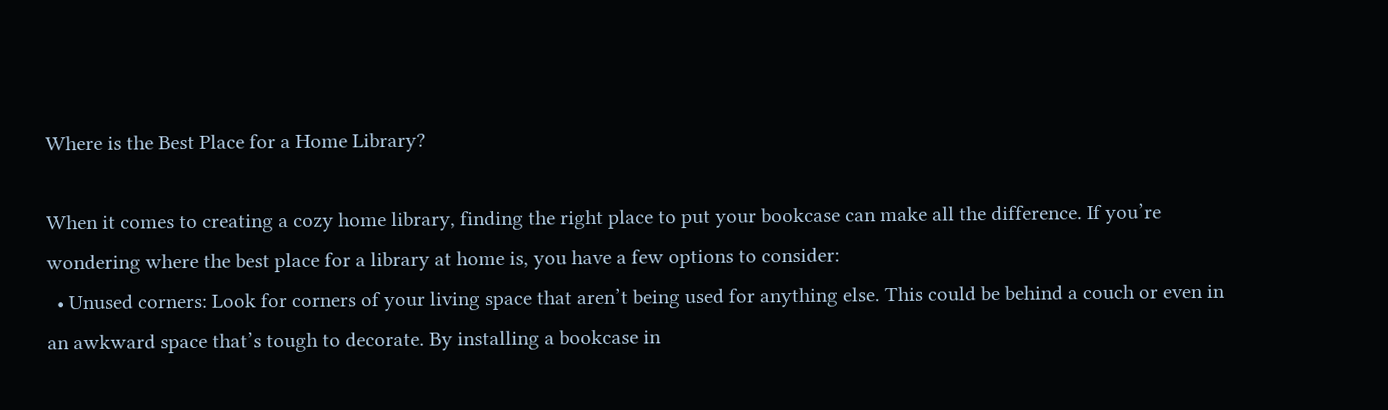Where is the Best Place for a Home Library?

When it comes to creating a cozy home library, finding the right place to put your bookcase can make all the difference. If you’re wondering where the best place for a library at home is, you have a few options to consider:
  • Unused corners: Look for corners of your living space that aren’t being used for anything else. This could be behind a couch or even in an awkward space that’s tough to decorate. By installing a bookcase in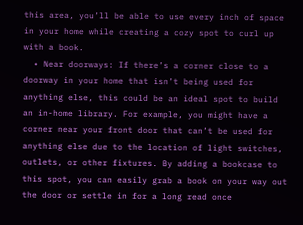this area, you’ll be able to use every inch of space in your home while creating a cozy spot to curl up with a book.
  • Near doorways: If there’s a corner close to a doorway in your home that isn’t being used for anything else, this could be an ideal spot to build an in-home library. For example, you might have a corner near your front door that can’t be used for anything else due to the location of light switches, outlets, or other fixtures. By adding a bookcase to this spot, you can easily grab a book on your way out the door or settle in for a long read once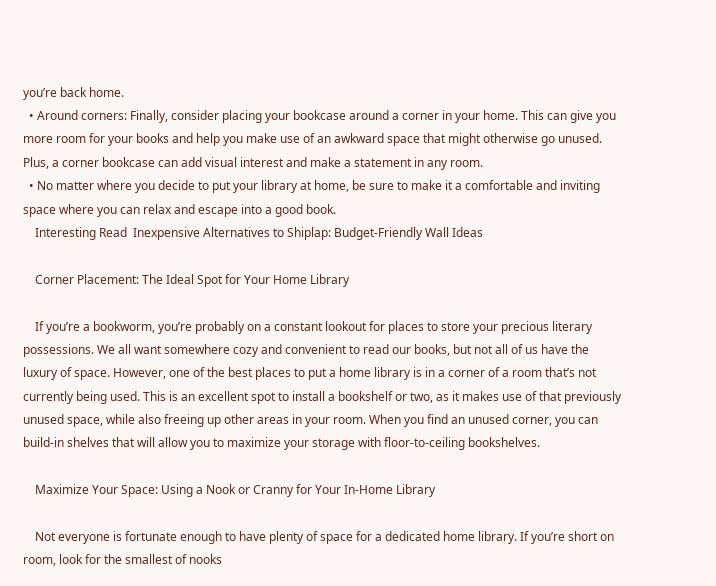you’re back home.
  • Around corners: Finally, consider placing your bookcase around a corner in your home. This can give you more room for your books and help you make use of an awkward space that might otherwise go unused. Plus, a corner bookcase can add visual interest and make a statement in any room.
  • No matter where you decide to put your library at home, be sure to make it a comfortable and inviting space where you can relax and escape into a good book.
    Interesting Read  Inexpensive Alternatives to Shiplap: Budget-Friendly Wall Ideas

    Corner Placement: The Ideal Spot for Your Home Library

    If you’re a bookworm, you’re probably on a constant lookout for places to store your precious literary possessions. We all want somewhere cozy and convenient to read our books, but not all of us have the luxury of space. However, one of the best places to put a home library is in a corner of a room that’s not currently being used. This is an excellent spot to install a bookshelf or two, as it makes use of that previously unused space, while also freeing up other areas in your room. When you find an unused corner, you can build-in shelves that will allow you to maximize your storage with floor-to-ceiling bookshelves.

    Maximize Your Space: Using a Nook or Cranny for Your In-Home Library

    Not everyone is fortunate enough to have plenty of space for a dedicated home library. If you’re short on room, look for the smallest of nooks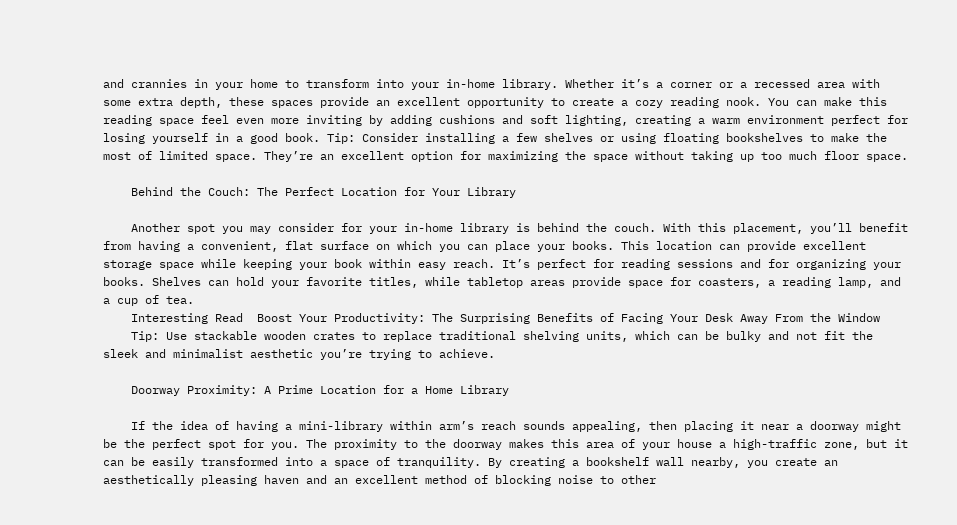and crannies in your home to transform into your in-home library. Whether it’s a corner or a recessed area with some extra depth, these spaces provide an excellent opportunity to create a cozy reading nook. You can make this reading space feel even more inviting by adding cushions and soft lighting, creating a warm environment perfect for losing yourself in a good book. Tip: Consider installing a few shelves or using floating bookshelves to make the most of limited space. They’re an excellent option for maximizing the space without taking up too much floor space.

    Behind the Couch: The Perfect Location for Your Library

    Another spot you may consider for your in-home library is behind the couch. With this placement, you’ll benefit from having a convenient, flat surface on which you can place your books. This location can provide excellent storage space while keeping your book within easy reach. It’s perfect for reading sessions and for organizing your books. Shelves can hold your favorite titles, while tabletop areas provide space for coasters, a reading lamp, and a cup of tea.
    Interesting Read  Boost Your Productivity: The Surprising Benefits of Facing Your Desk Away From the Window
    Tip: Use stackable wooden crates to replace traditional shelving units, which can be bulky and not fit the sleek and minimalist aesthetic you’re trying to achieve.

    Doorway Proximity: A Prime Location for a Home Library

    If the idea of having a mini-library within arm’s reach sounds appealing, then placing it near a doorway might be the perfect spot for you. The proximity to the doorway makes this area of your house a high-traffic zone, but it can be easily transformed into a space of tranquility. By creating a bookshelf wall nearby, you create an aesthetically pleasing haven and an excellent method of blocking noise to other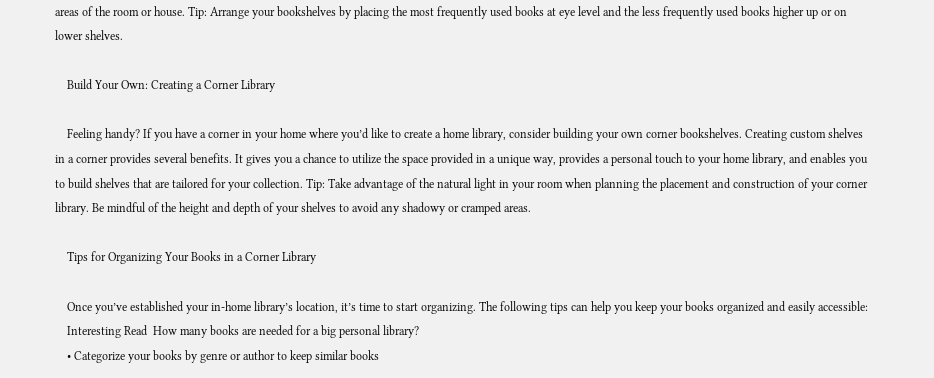areas of the room or house. Tip: Arrange your bookshelves by placing the most frequently used books at eye level and the less frequently used books higher up or on lower shelves.

    Build Your Own: Creating a Corner Library

    Feeling handy? If you have a corner in your home where you’d like to create a home library, consider building your own corner bookshelves. Creating custom shelves in a corner provides several benefits. It gives you a chance to utilize the space provided in a unique way, provides a personal touch to your home library, and enables you to build shelves that are tailored for your collection. Tip: Take advantage of the natural light in your room when planning the placement and construction of your corner library. Be mindful of the height and depth of your shelves to avoid any shadowy or cramped areas.

    Tips for Organizing Your Books in a Corner Library

    Once you’ve established your in-home library’s location, it’s time to start organizing. The following tips can help you keep your books organized and easily accessible:
    Interesting Read  How many books are needed for a big personal library?
    • Categorize your books by genre or author to keep similar books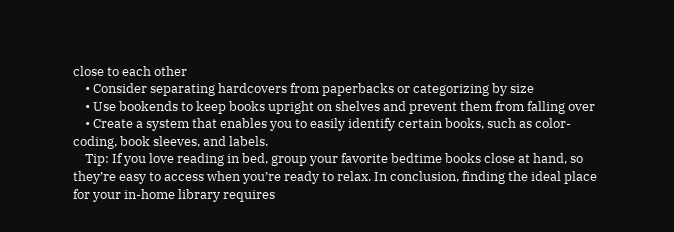close to each other
    • Consider separating hardcovers from paperbacks or categorizing by size
    • Use bookends to keep books upright on shelves and prevent them from falling over
    • Create a system that enables you to easily identify certain books, such as color-coding, book sleeves, and labels.
    Tip: If you love reading in bed, group your favorite bedtime books close at hand, so they’re easy to access when you’re ready to relax. In conclusion, finding the ideal place for your in-home library requires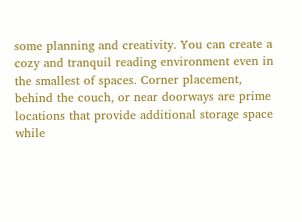some planning and creativity. You can create a cozy and tranquil reading environment even in the smallest of spaces. Corner placement, behind the couch, or near doorways are prime locations that provide additional storage space while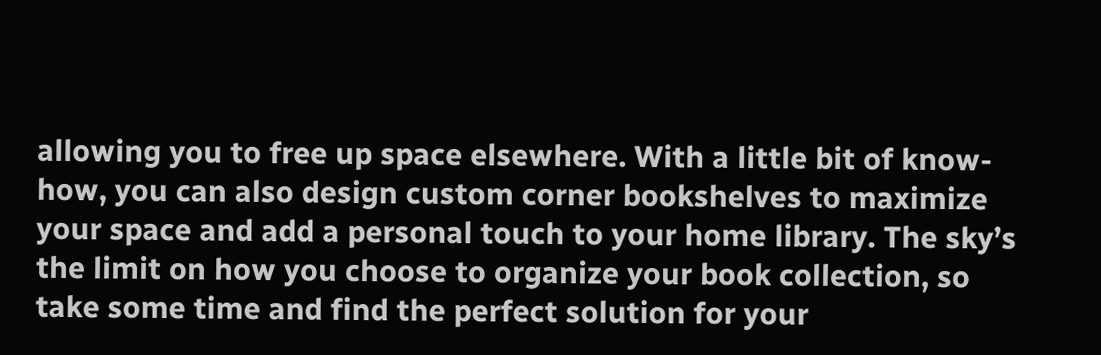allowing you to free up space elsewhere. With a little bit of know-how, you can also design custom corner bookshelves to maximize your space and add a personal touch to your home library. The sky’s the limit on how you choose to organize your book collection, so take some time and find the perfect solution for your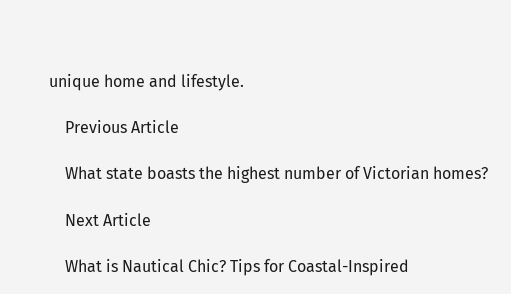unique home and lifestyle.

    Previous Article

    What state boasts the highest number of Victorian homes?

    Next Article

    What is Nautical Chic? Tips for Coastal-Inspired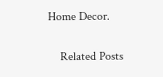Home Decor.

    Related Posts